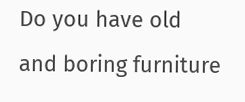Do you have old and boring furniture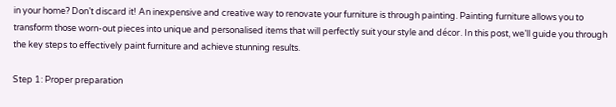in your home? Don’t discard it! An inexpensive and creative way to renovate your furniture is through painting. Painting furniture allows you to transform those worn-out pieces into unique and personalised items that will perfectly suit your style and décor. In this post, we’ll guide you through the key steps to effectively paint furniture and achieve stunning results.

Step 1: Proper preparation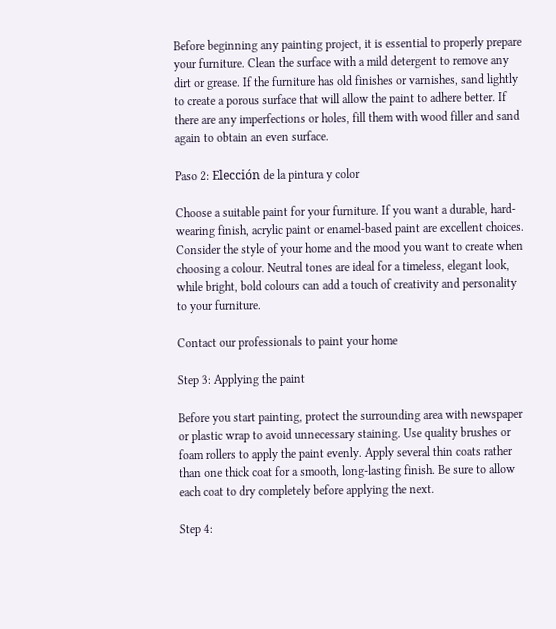Before beginning any painting project, it is essential to properly prepare your furniture. Clean the surface with a mild detergent to remove any dirt or grease. If the furniture has old finishes or varnishes, sand lightly to create a porous surface that will allow the paint to adhere better. If there are any imperfections or holes, fill them with wood filler and sand again to obtain an even surface.

Paso 2: Elección de la pintura y color

Choose a suitable paint for your furniture. If you want a durable, hard-wearing finish, acrylic paint or enamel-based paint are excellent choices. Consider the style of your home and the mood you want to create when choosing a colour. Neutral tones are ideal for a timeless, elegant look, while bright, bold colours can add a touch of creativity and personality to your furniture.

Contact our professionals to paint your home

Step 3: Applying the paint

Before you start painting, protect the surrounding area with newspaper or plastic wrap to avoid unnecessary staining. Use quality brushes or foam rollers to apply the paint evenly. Apply several thin coats rather than one thick coat for a smooth, long-lasting finish. Be sure to allow each coat to dry completely before applying the next.

Step 4: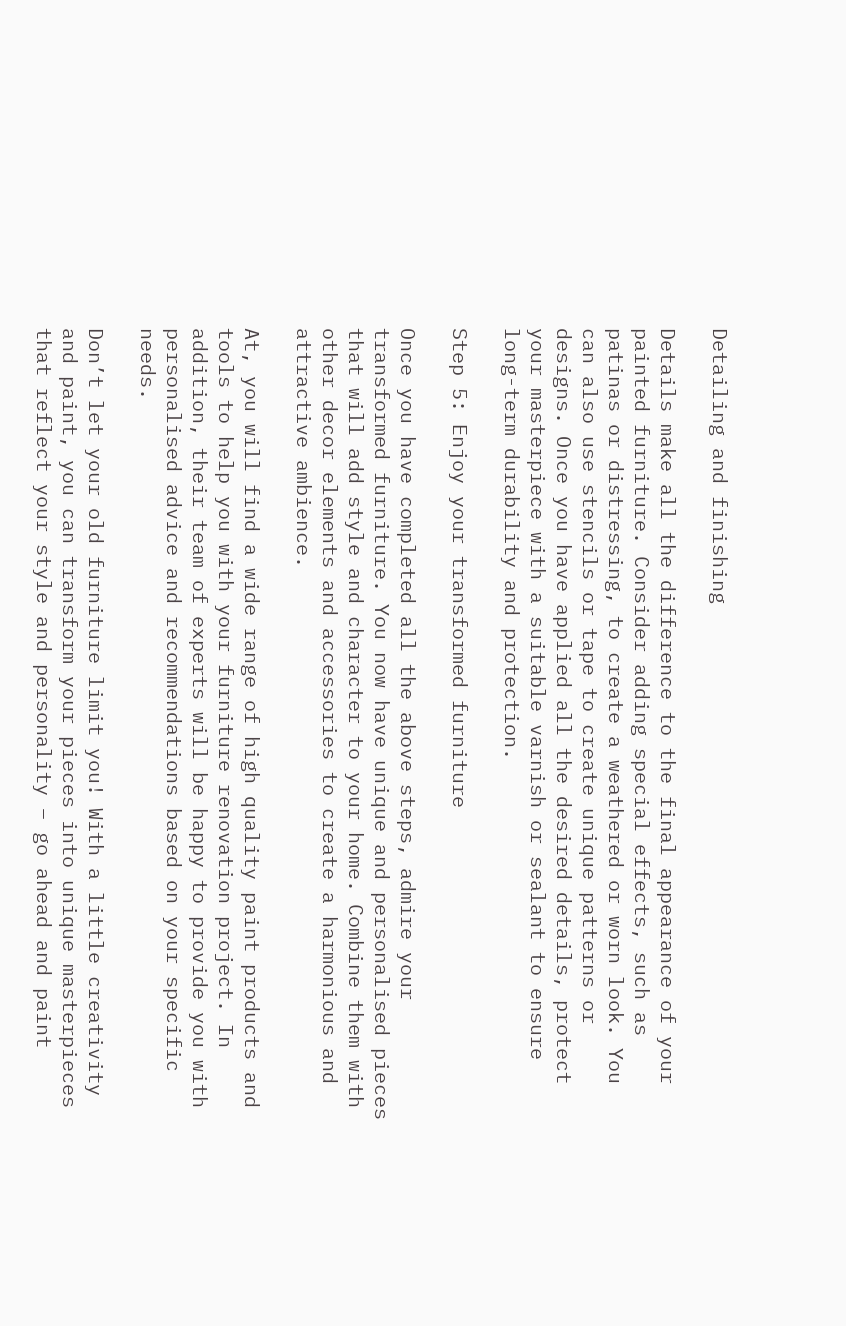Detailing and finishing

Details make all the difference to the final appearance of your painted furniture. Consider adding special effects, such as patinas or distressing, to create a weathered or worn look. You can also use stencils or tape to create unique patterns or designs. Once you have applied all the desired details, protect your masterpiece with a suitable varnish or sealant to ensure long-term durability and protection.

Step 5: Enjoy your transformed furniture

Once you have completed all the above steps, admire your transformed furniture. You now have unique and personalised pieces that will add style and character to your home. Combine them with other decor elements and accessories to create a harmonious and attractive ambience.

At, you will find a wide range of high quality paint products and tools to help you with your furniture renovation project. In addition, their team of experts will be happy to provide you with personalised advice and recommendations based on your specific needs.

Don’t let your old furniture limit you! With a little creativity and paint, you can transform your pieces into unique masterpieces that reflect your style and personality – go ahead and paint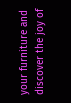your furniture and discover the joy of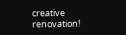creative renovation!